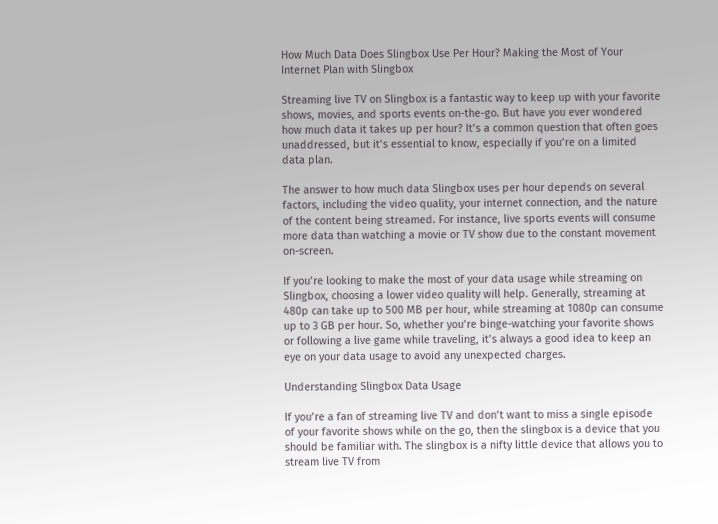How Much Data Does Slingbox Use Per Hour? Making the Most of Your Internet Plan with Slingbox

Streaming live TV on Slingbox is a fantastic way to keep up with your favorite shows, movies, and sports events on-the-go. But have you ever wondered how much data it takes up per hour? It’s a common question that often goes unaddressed, but it’s essential to know, especially if you’re on a limited data plan.

The answer to how much data Slingbox uses per hour depends on several factors, including the video quality, your internet connection, and the nature of the content being streamed. For instance, live sports events will consume more data than watching a movie or TV show due to the constant movement on-screen.

If you’re looking to make the most of your data usage while streaming on Slingbox, choosing a lower video quality will help. Generally, streaming at 480p can take up to 500 MB per hour, while streaming at 1080p can consume up to 3 GB per hour. So, whether you’re binge-watching your favorite shows or following a live game while traveling, it’s always a good idea to keep an eye on your data usage to avoid any unexpected charges.

Understanding Slingbox Data Usage

If you’re a fan of streaming live TV and don’t want to miss a single episode of your favorite shows while on the go, then the slingbox is a device that you should be familiar with. The slingbox is a nifty little device that allows you to stream live TV from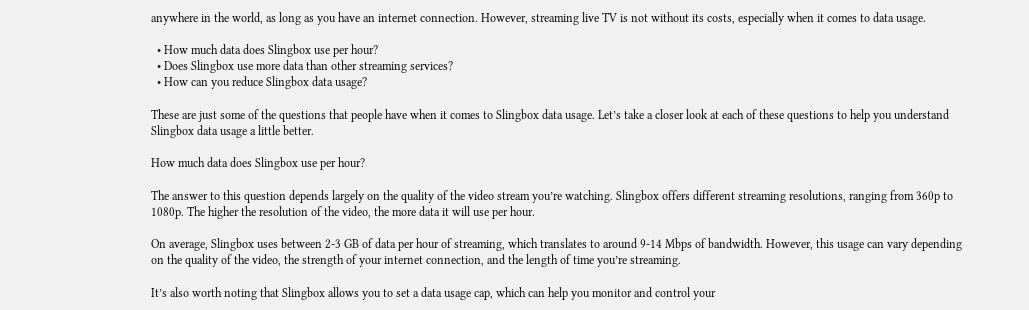anywhere in the world, as long as you have an internet connection. However, streaming live TV is not without its costs, especially when it comes to data usage.

  • How much data does Slingbox use per hour?
  • Does Slingbox use more data than other streaming services?
  • How can you reduce Slingbox data usage?

These are just some of the questions that people have when it comes to Slingbox data usage. Let’s take a closer look at each of these questions to help you understand Slingbox data usage a little better.

How much data does Slingbox use per hour?

The answer to this question depends largely on the quality of the video stream you’re watching. Slingbox offers different streaming resolutions, ranging from 360p to 1080p. The higher the resolution of the video, the more data it will use per hour.

On average, Slingbox uses between 2-3 GB of data per hour of streaming, which translates to around 9-14 Mbps of bandwidth. However, this usage can vary depending on the quality of the video, the strength of your internet connection, and the length of time you’re streaming.

It’s also worth noting that Slingbox allows you to set a data usage cap, which can help you monitor and control your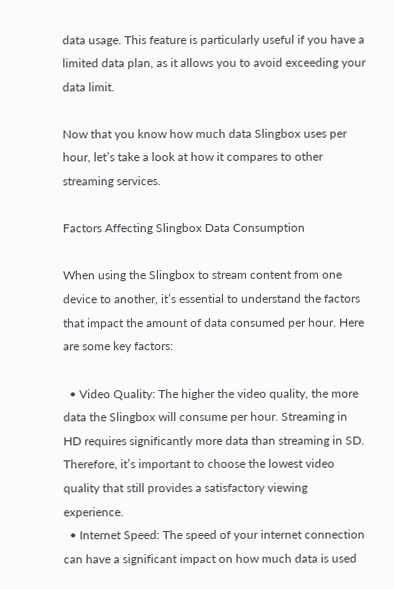data usage. This feature is particularly useful if you have a limited data plan, as it allows you to avoid exceeding your data limit.

Now that you know how much data Slingbox uses per hour, let’s take a look at how it compares to other streaming services.

Factors Affecting Slingbox Data Consumption

When using the Slingbox to stream content from one device to another, it’s essential to understand the factors that impact the amount of data consumed per hour. Here are some key factors:

  • Video Quality: The higher the video quality, the more data the Slingbox will consume per hour. Streaming in HD requires significantly more data than streaming in SD. Therefore, it’s important to choose the lowest video quality that still provides a satisfactory viewing experience.
  • Internet Speed: The speed of your internet connection can have a significant impact on how much data is used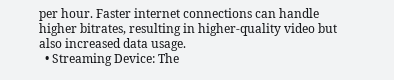per hour. Faster internet connections can handle higher bitrates, resulting in higher-quality video but also increased data usage.
  • Streaming Device: The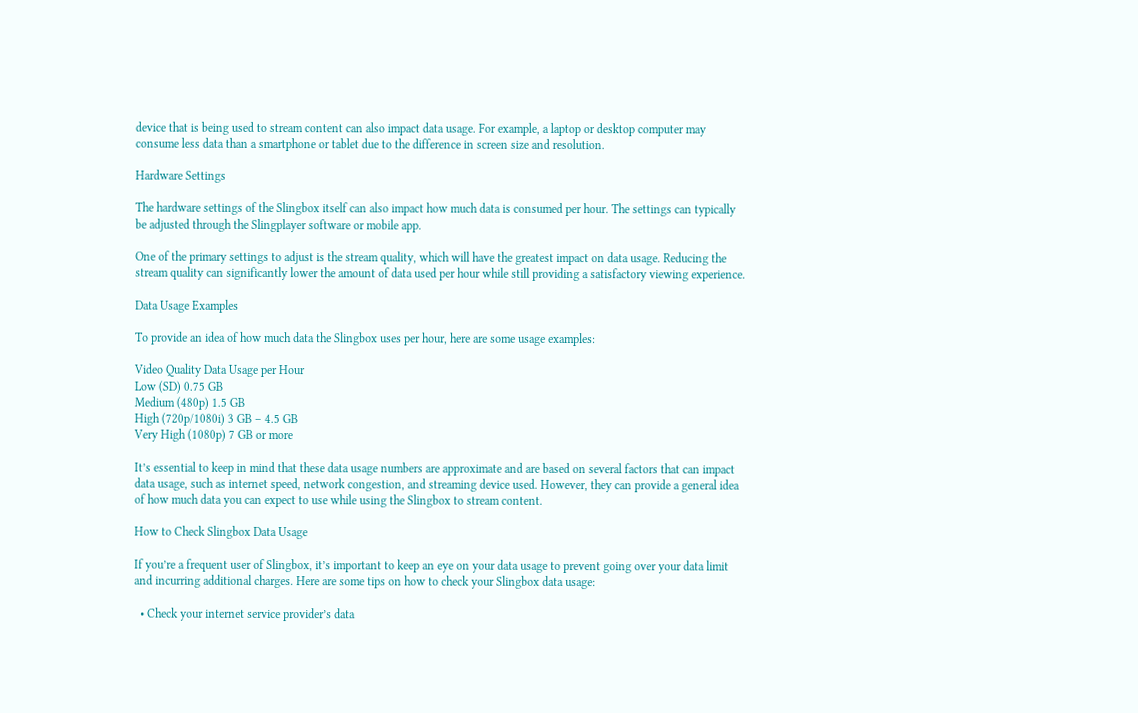device that is being used to stream content can also impact data usage. For example, a laptop or desktop computer may consume less data than a smartphone or tablet due to the difference in screen size and resolution.

Hardware Settings

The hardware settings of the Slingbox itself can also impact how much data is consumed per hour. The settings can typically be adjusted through the Slingplayer software or mobile app.

One of the primary settings to adjust is the stream quality, which will have the greatest impact on data usage. Reducing the stream quality can significantly lower the amount of data used per hour while still providing a satisfactory viewing experience.

Data Usage Examples

To provide an idea of how much data the Slingbox uses per hour, here are some usage examples:

Video Quality Data Usage per Hour
Low (SD) 0.75 GB
Medium (480p) 1.5 GB
High (720p/1080i) 3 GB – 4.5 GB
Very High (1080p) 7 GB or more

It’s essential to keep in mind that these data usage numbers are approximate and are based on several factors that can impact data usage, such as internet speed, network congestion, and streaming device used. However, they can provide a general idea of how much data you can expect to use while using the Slingbox to stream content.

How to Check Slingbox Data Usage

If you’re a frequent user of Slingbox, it’s important to keep an eye on your data usage to prevent going over your data limit and incurring additional charges. Here are some tips on how to check your Slingbox data usage:

  • Check your internet service provider’s data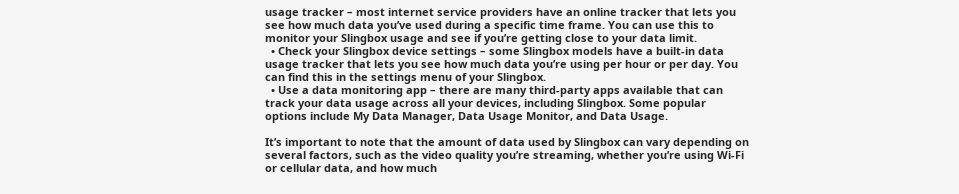usage tracker – most internet service providers have an online tracker that lets you see how much data you’ve used during a specific time frame. You can use this to monitor your Slingbox usage and see if you’re getting close to your data limit.
  • Check your Slingbox device settings – some Slingbox models have a built-in data usage tracker that lets you see how much data you’re using per hour or per day. You can find this in the settings menu of your Slingbox.
  • Use a data monitoring app – there are many third-party apps available that can track your data usage across all your devices, including Slingbox. Some popular options include My Data Manager, Data Usage Monitor, and Data Usage.

It’s important to note that the amount of data used by Slingbox can vary depending on several factors, such as the video quality you’re streaming, whether you’re using Wi-Fi or cellular data, and how much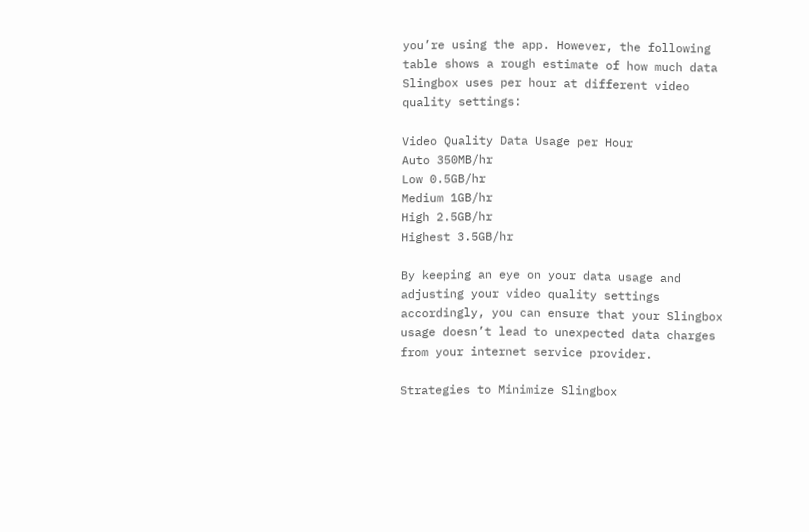you’re using the app. However, the following table shows a rough estimate of how much data Slingbox uses per hour at different video quality settings:

Video Quality Data Usage per Hour
Auto 350MB/hr
Low 0.5GB/hr
Medium 1GB/hr
High 2.5GB/hr
Highest 3.5GB/hr

By keeping an eye on your data usage and adjusting your video quality settings accordingly, you can ensure that your Slingbox usage doesn’t lead to unexpected data charges from your internet service provider.

Strategies to Minimize Slingbox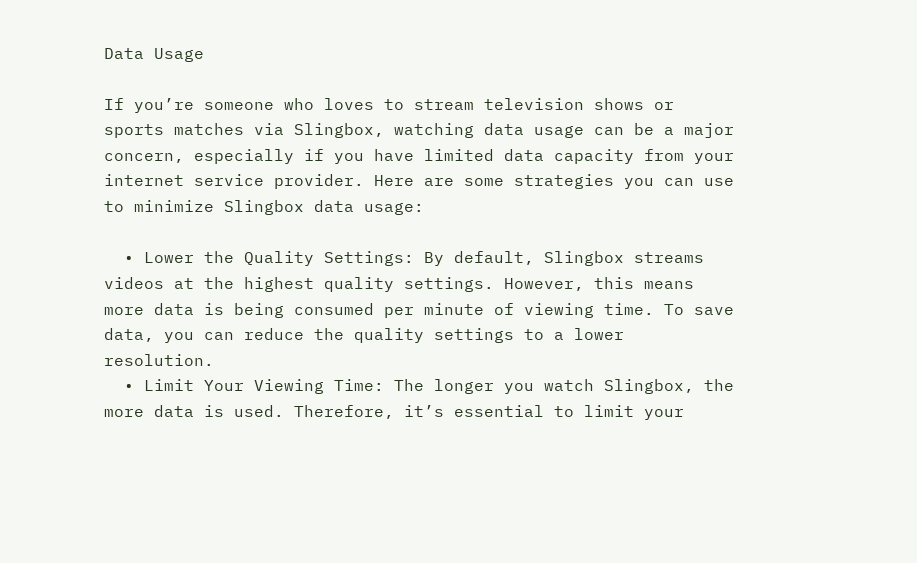Data Usage

If you’re someone who loves to stream television shows or sports matches via Slingbox, watching data usage can be a major concern, especially if you have limited data capacity from your internet service provider. Here are some strategies you can use to minimize Slingbox data usage:

  • Lower the Quality Settings: By default, Slingbox streams videos at the highest quality settings. However, this means more data is being consumed per minute of viewing time. To save data, you can reduce the quality settings to a lower resolution.
  • Limit Your Viewing Time: The longer you watch Slingbox, the more data is used. Therefore, it’s essential to limit your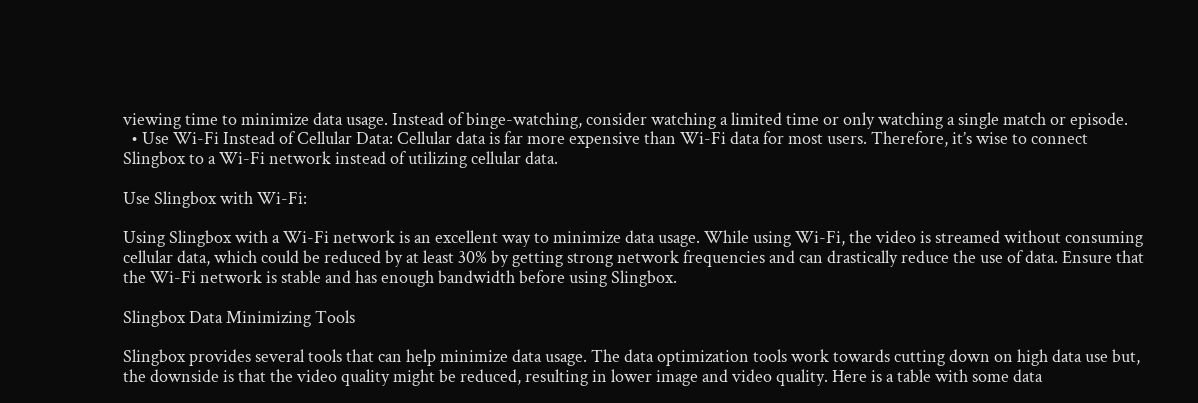viewing time to minimize data usage. Instead of binge-watching, consider watching a limited time or only watching a single match or episode.
  • Use Wi-Fi Instead of Cellular Data: Cellular data is far more expensive than Wi-Fi data for most users. Therefore, it’s wise to connect Slingbox to a Wi-Fi network instead of utilizing cellular data.

Use Slingbox with Wi-Fi:

Using Slingbox with a Wi-Fi network is an excellent way to minimize data usage. While using Wi-Fi, the video is streamed without consuming cellular data, which could be reduced by at least 30% by getting strong network frequencies and can drastically reduce the use of data. Ensure that the Wi-Fi network is stable and has enough bandwidth before using Slingbox.

Slingbox Data Minimizing Tools

Slingbox provides several tools that can help minimize data usage. The data optimization tools work towards cutting down on high data use but, the downside is that the video quality might be reduced, resulting in lower image and video quality. Here is a table with some data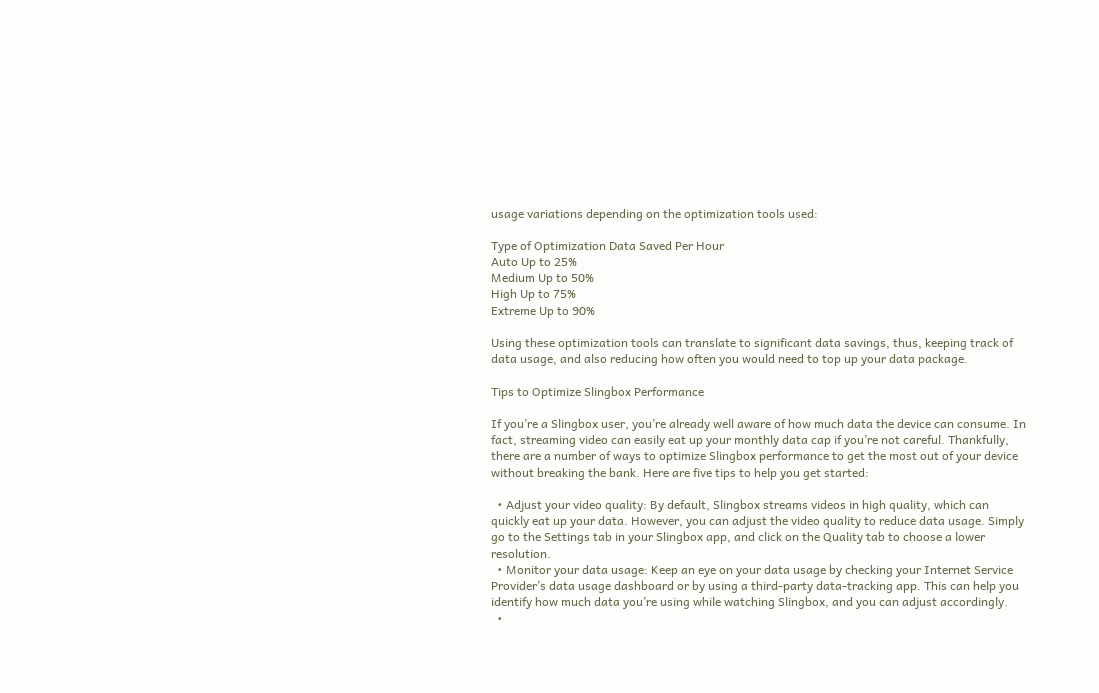usage variations depending on the optimization tools used:

Type of Optimization Data Saved Per Hour
Auto Up to 25%
Medium Up to 50%
High Up to 75%
Extreme Up to 90%

Using these optimization tools can translate to significant data savings, thus, keeping track of data usage, and also reducing how often you would need to top up your data package.

Tips to Optimize Slingbox Performance

If you’re a Slingbox user, you’re already well aware of how much data the device can consume. In fact, streaming video can easily eat up your monthly data cap if you’re not careful. Thankfully, there are a number of ways to optimize Slingbox performance to get the most out of your device without breaking the bank. Here are five tips to help you get started:

  • Adjust your video quality: By default, Slingbox streams videos in high quality, which can quickly eat up your data. However, you can adjust the video quality to reduce data usage. Simply go to the Settings tab in your Slingbox app, and click on the Quality tab to choose a lower resolution.
  • Monitor your data usage: Keep an eye on your data usage by checking your Internet Service Provider’s data usage dashboard or by using a third-party data-tracking app. This can help you identify how much data you’re using while watching Slingbox, and you can adjust accordingly.
  •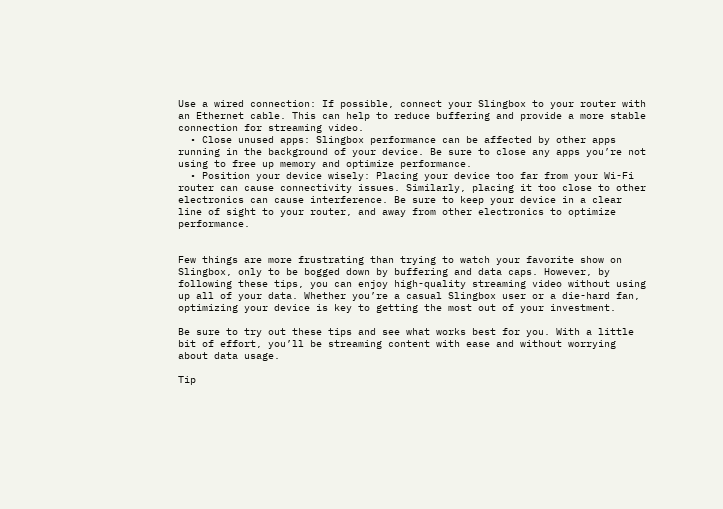Use a wired connection: If possible, connect your Slingbox to your router with an Ethernet cable. This can help to reduce buffering and provide a more stable connection for streaming video.
  • Close unused apps: Slingbox performance can be affected by other apps running in the background of your device. Be sure to close any apps you’re not using to free up memory and optimize performance.
  • Position your device wisely: Placing your device too far from your Wi-Fi router can cause connectivity issues. Similarly, placing it too close to other electronics can cause interference. Be sure to keep your device in a clear line of sight to your router, and away from other electronics to optimize performance.


Few things are more frustrating than trying to watch your favorite show on Slingbox, only to be bogged down by buffering and data caps. However, by following these tips, you can enjoy high-quality streaming video without using up all of your data. Whether you’re a casual Slingbox user or a die-hard fan, optimizing your device is key to getting the most out of your investment.

Be sure to try out these tips and see what works best for you. With a little bit of effort, you’ll be streaming content with ease and without worrying about data usage.

Tip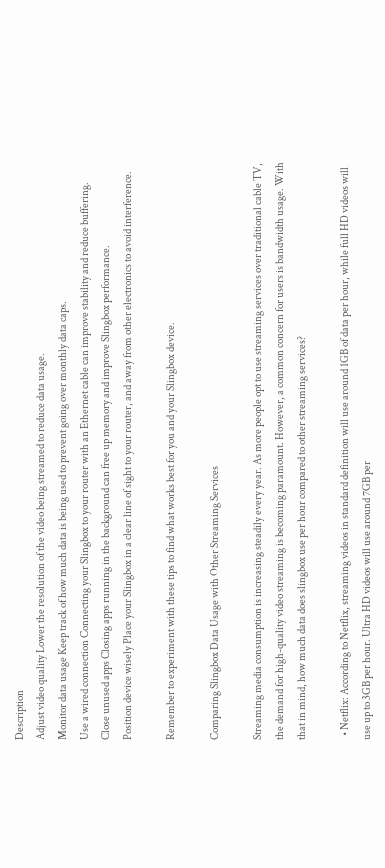Description
Adjust video quality Lower the resolution of the video being streamed to reduce data usage.
Monitor data usage Keep track of how much data is being used to prevent going over monthly data caps.
Use a wired connection Connecting your Slingbox to your router with an Ethernet cable can improve stability and reduce buffering.
Close unused apps Closing apps running in the background can free up memory and improve Slingbox performance.
Position device wisely Place your Slingbox in a clear line of sight to your router, and away from other electronics to avoid interference.

Remember to experiment with these tips to find what works best for you and your Slingbox device.

Comparing Slingbox Data Usage with Other Streaming Services

Streaming media consumption is increasing steadily every year. As more people opt to use streaming services over traditional cable TV, the demand for high-quality video streaming is becoming paramount. However, a common concern for users is bandwidth usage. With that in mind, how much data does slingbox use per hour compared to other streaming services?

  • Netflix: According to Netflix, streaming videos in standard definition will use around 1GB of data per hour, while full HD videos will use up to 3GB per hour. Ultra HD videos will use around 7GB per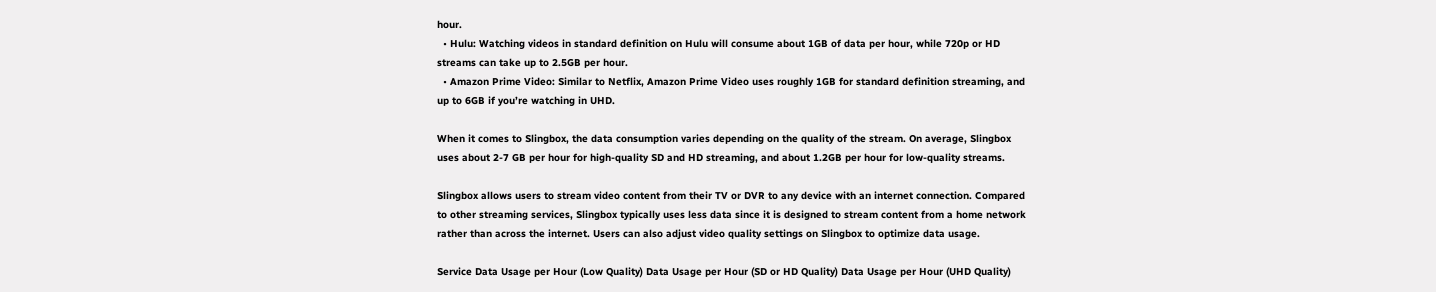hour.
  • Hulu: Watching videos in standard definition on Hulu will consume about 1GB of data per hour, while 720p or HD streams can take up to 2.5GB per hour.
  • Amazon Prime Video: Similar to Netflix, Amazon Prime Video uses roughly 1GB for standard definition streaming, and up to 6GB if you’re watching in UHD.

When it comes to Slingbox, the data consumption varies depending on the quality of the stream. On average, Slingbox uses about 2-7 GB per hour for high-quality SD and HD streaming, and about 1.2GB per hour for low-quality streams.

Slingbox allows users to stream video content from their TV or DVR to any device with an internet connection. Compared to other streaming services, Slingbox typically uses less data since it is designed to stream content from a home network rather than across the internet. Users can also adjust video quality settings on Slingbox to optimize data usage.

Service Data Usage per Hour (Low Quality) Data Usage per Hour (SD or HD Quality) Data Usage per Hour (UHD Quality)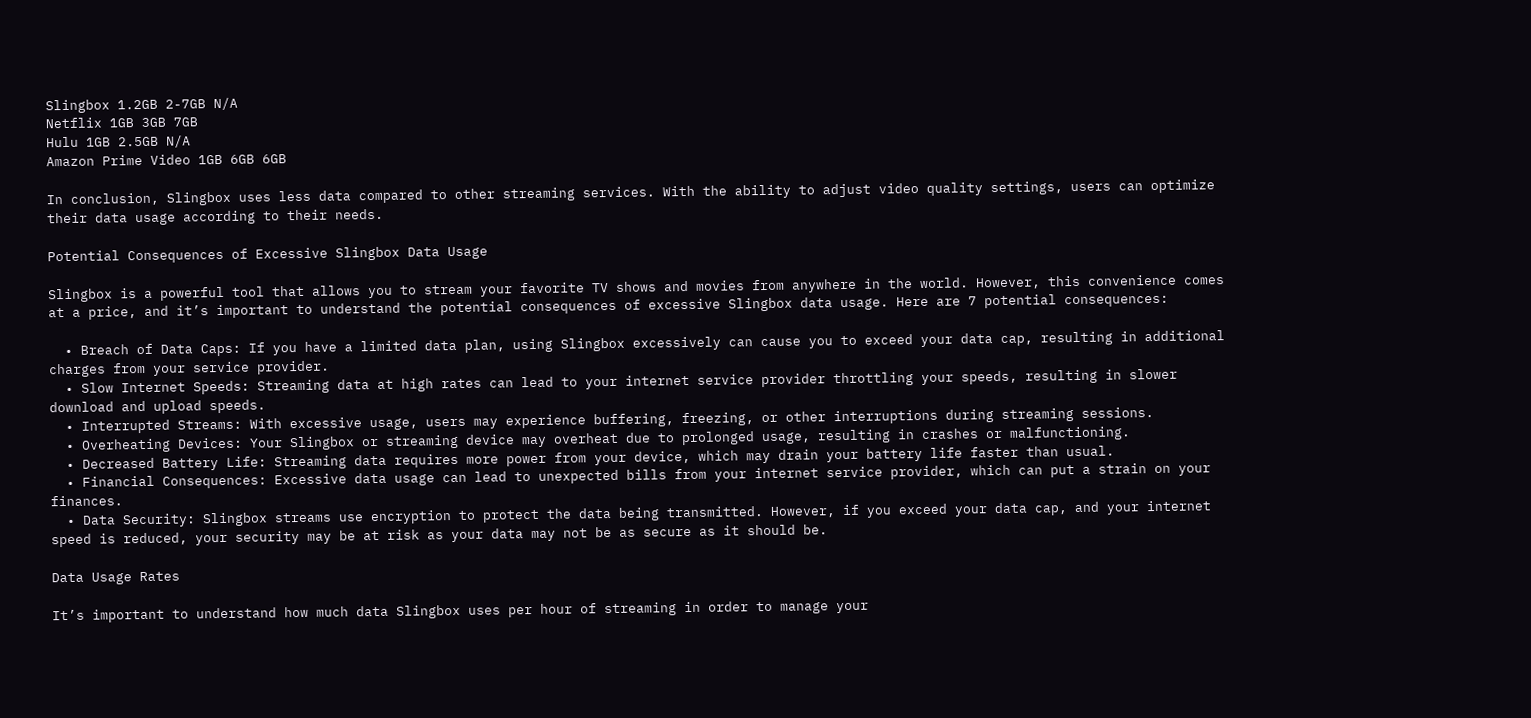Slingbox 1.2GB 2-7GB N/A
Netflix 1GB 3GB 7GB
Hulu 1GB 2.5GB N/A
Amazon Prime Video 1GB 6GB 6GB

In conclusion, Slingbox uses less data compared to other streaming services. With the ability to adjust video quality settings, users can optimize their data usage according to their needs.

Potential Consequences of Excessive Slingbox Data Usage

Slingbox is a powerful tool that allows you to stream your favorite TV shows and movies from anywhere in the world. However, this convenience comes at a price, and it’s important to understand the potential consequences of excessive Slingbox data usage. Here are 7 potential consequences:

  • Breach of Data Caps: If you have a limited data plan, using Slingbox excessively can cause you to exceed your data cap, resulting in additional charges from your service provider.
  • Slow Internet Speeds: Streaming data at high rates can lead to your internet service provider throttling your speeds, resulting in slower download and upload speeds.
  • Interrupted Streams: With excessive usage, users may experience buffering, freezing, or other interruptions during streaming sessions.
  • Overheating Devices: Your Slingbox or streaming device may overheat due to prolonged usage, resulting in crashes or malfunctioning.
  • Decreased Battery Life: Streaming data requires more power from your device, which may drain your battery life faster than usual.
  • Financial Consequences: Excessive data usage can lead to unexpected bills from your internet service provider, which can put a strain on your finances.
  • Data Security: Slingbox streams use encryption to protect the data being transmitted. However, if you exceed your data cap, and your internet speed is reduced, your security may be at risk as your data may not be as secure as it should be.

Data Usage Rates

It’s important to understand how much data Slingbox uses per hour of streaming in order to manage your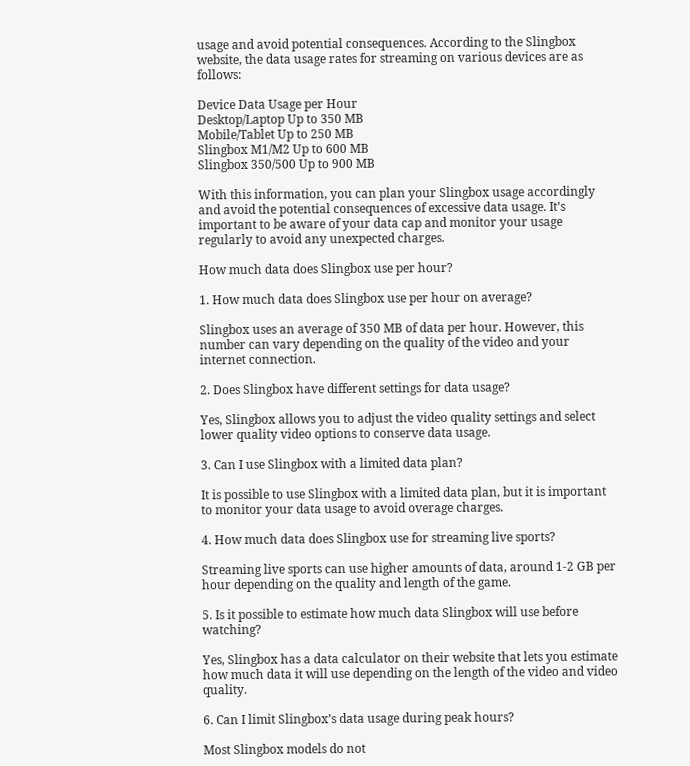usage and avoid potential consequences. According to the Slingbox website, the data usage rates for streaming on various devices are as follows:

Device Data Usage per Hour
Desktop/Laptop Up to 350 MB
Mobile/Tablet Up to 250 MB
Slingbox M1/M2 Up to 600 MB
Slingbox 350/500 Up to 900 MB

With this information, you can plan your Slingbox usage accordingly and avoid the potential consequences of excessive data usage. It’s important to be aware of your data cap and monitor your usage regularly to avoid any unexpected charges.

How much data does Slingbox use per hour?

1. How much data does Slingbox use per hour on average?

Slingbox uses an average of 350 MB of data per hour. However, this number can vary depending on the quality of the video and your internet connection.

2. Does Slingbox have different settings for data usage?

Yes, Slingbox allows you to adjust the video quality settings and select lower quality video options to conserve data usage.

3. Can I use Slingbox with a limited data plan?

It is possible to use Slingbox with a limited data plan, but it is important to monitor your data usage to avoid overage charges.

4. How much data does Slingbox use for streaming live sports?

Streaming live sports can use higher amounts of data, around 1-2 GB per hour depending on the quality and length of the game.

5. Is it possible to estimate how much data Slingbox will use before watching?

Yes, Slingbox has a data calculator on their website that lets you estimate how much data it will use depending on the length of the video and video quality.

6. Can I limit Slingbox’s data usage during peak hours?

Most Slingbox models do not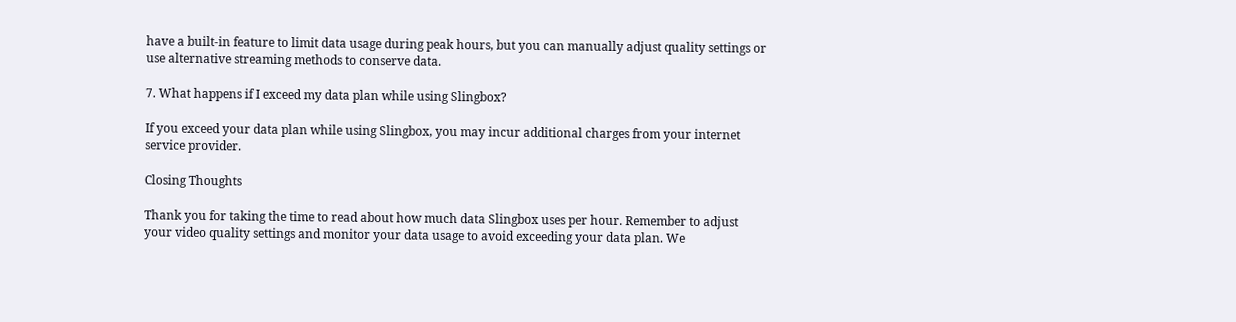have a built-in feature to limit data usage during peak hours, but you can manually adjust quality settings or use alternative streaming methods to conserve data.

7. What happens if I exceed my data plan while using Slingbox?

If you exceed your data plan while using Slingbox, you may incur additional charges from your internet service provider.

Closing Thoughts

Thank you for taking the time to read about how much data Slingbox uses per hour. Remember to adjust your video quality settings and monitor your data usage to avoid exceeding your data plan. We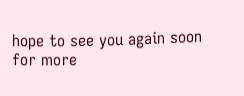hope to see you again soon for more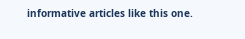informative articles like this one.